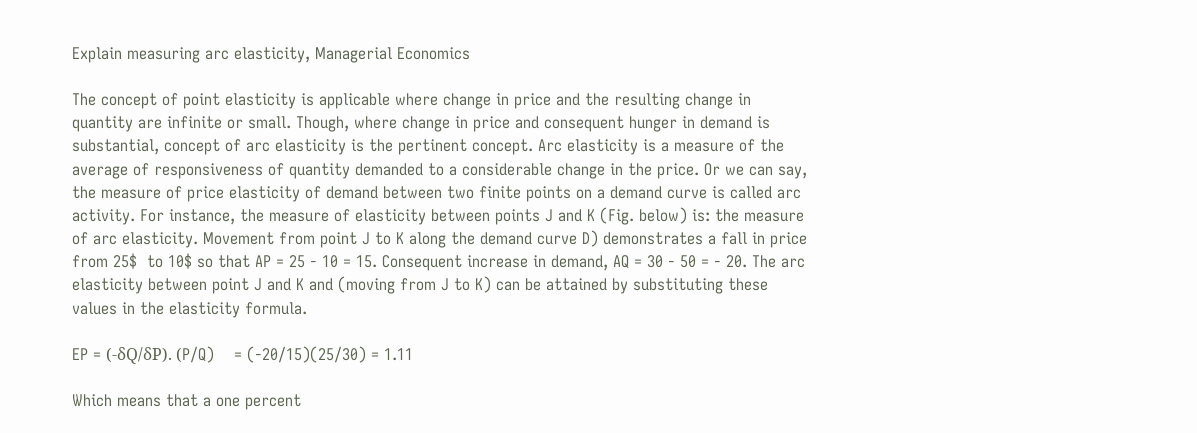Explain measuring arc elasticity, Managerial Economics

The concept of point elasticity is applicable where change in price and the resulting change in quantity are infinite or small. Though, where change in price and consequent hunger in demand is substantial, concept of arc elasticity is the pertinent concept. Arc elasticity is a measure of the average of responsiveness of quantity demanded to a considerable change in the price. Or we can say, the measure of price elasticity of demand between two finite points on a demand curve is called arc activity. For instance, the measure of elasticity between points J and K (Fig. below) is: the measure of arc elasticity. Movement from point J to K along the demand curve D) demonstrates a fall in price from 25$  to 10$ so that AP = 25 - 10 = 15. Consequent increase in demand, AQ = 30 - 50 = - 20. The arc elasticity between point J and K and (moving from J to K) can be attained by substituting these values in the elasticity formula.

EP = (-δQ/δP). (P/Q)    = (-20/15)(25/30) = 1.11

Which means that a one percent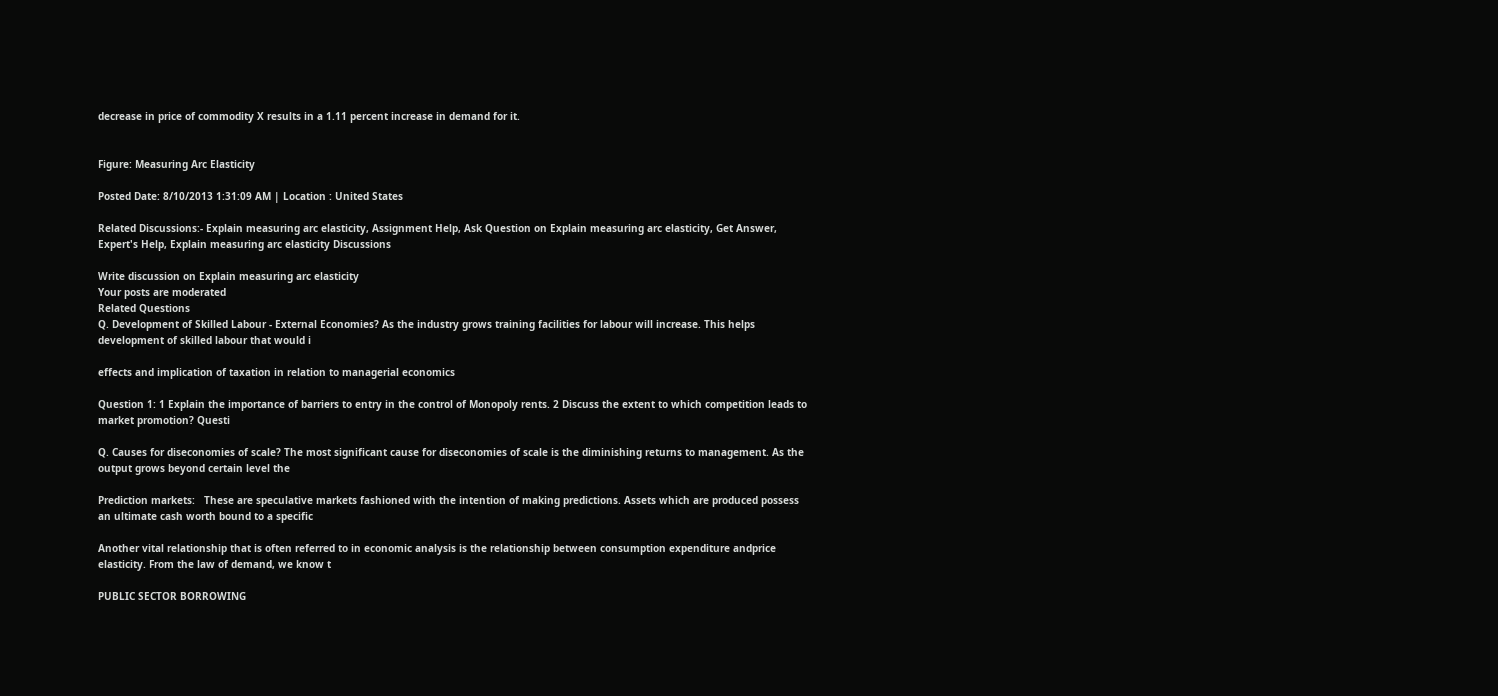decrease in price of commodity X results in a 1.11 percent increase in demand for it.


Figure: Measuring Arc Elasticity

Posted Date: 8/10/2013 1:31:09 AM | Location : United States

Related Discussions:- Explain measuring arc elasticity, Assignment Help, Ask Question on Explain measuring arc elasticity, Get Answer, Expert's Help, Explain measuring arc elasticity Discussions

Write discussion on Explain measuring arc elasticity
Your posts are moderated
Related Questions
Q. Development of Skilled Labour - External Economies? As the industry grows training facilities for labour will increase. This helps development of skilled labour that would i

effects and implication of taxation in relation to managerial economics

Question 1: 1 Explain the importance of barriers to entry in the control of Monopoly rents. 2 Discuss the extent to which competition leads to market promotion? Questi

Q. Causes for diseconomies of scale? The most significant cause for diseconomies of scale is the diminishing returns to management. As the output grows beyond certain level the

Prediction markets:   These are speculative markets fashioned with the intention of making predictions. Assets which are produced possess an ultimate cash worth bound to a specific

Another vital relationship that is often referred to in economic analysis is the relationship between consumption expenditure andprice elasticity. From the law of demand, we know t

PUBLIC SECTOR BORROWING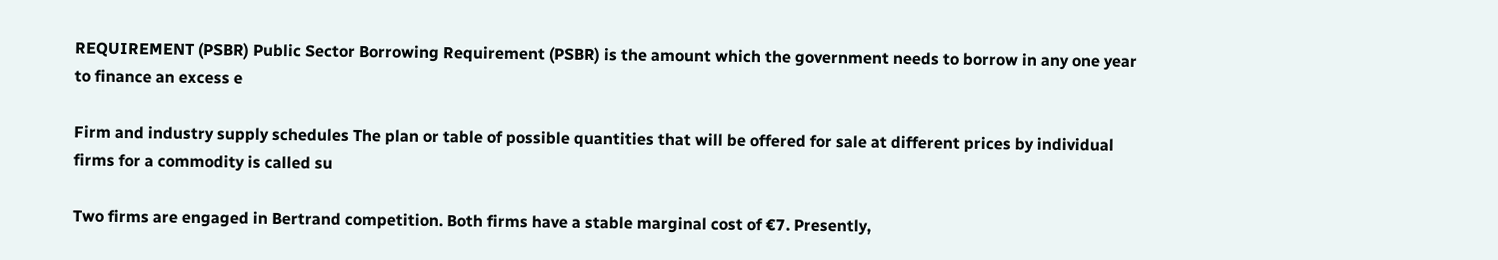REQUIREMENT (PSBR) Public Sector Borrowing Requirement (PSBR) is the amount which the government needs to borrow in any one year to finance an excess e

Firm and industry supply schedules The plan or table of possible quantities that will be offered for sale at different prices by individual firms for a commodity is called su

Two firms are engaged in Bertrand competition. Both firms have a stable marginal cost of €7. Presently,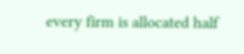every firm is allocated half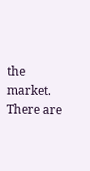the market. There are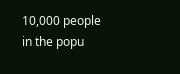10,000 people in the popu